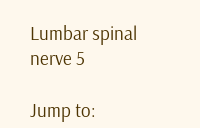Lumbar spinal nerve 5

Jump to: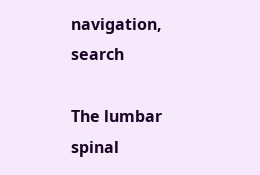navigation, search

The lumbar spinal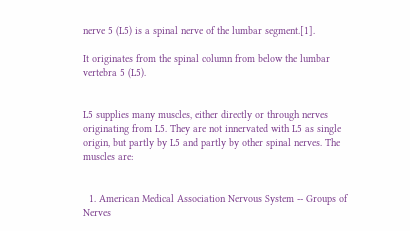nerve 5 (L5) is a spinal nerve of the lumbar segment.[1].

It originates from the spinal column from below the lumbar vertebra 5 (L5).


L5 supplies many muscles, either directly or through nerves originating from L5. They are not innervated with L5 as single origin, but partly by L5 and partly by other spinal nerves. The muscles are:


  1. American Medical Association Nervous System -- Groups of Nerves